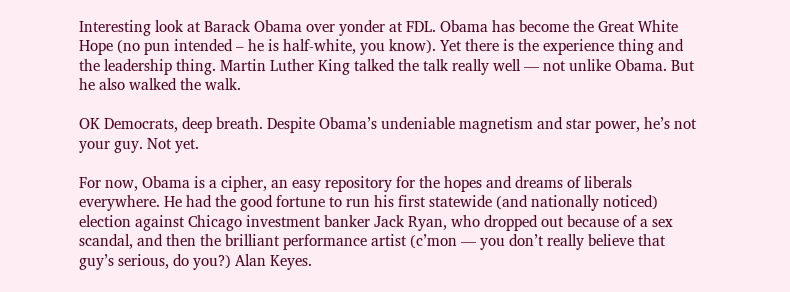Interesting look at Barack Obama over yonder at FDL. Obama has become the Great White Hope (no pun intended – he is half-white, you know). Yet there is the experience thing and the leadership thing. Martin Luther King talked the talk really well — not unlike Obama. But he also walked the walk.

OK Democrats, deep breath. Despite Obama’s undeniable magnetism and star power, he’s not your guy. Not yet.

For now, Obama is a cipher, an easy repository for the hopes and dreams of liberals everywhere. He had the good fortune to run his first statewide (and nationally noticed) election against Chicago investment banker Jack Ryan, who dropped out because of a sex scandal, and then the brilliant performance artist (c’mon — you don’t really believe that guy’s serious, do you?) Alan Keyes.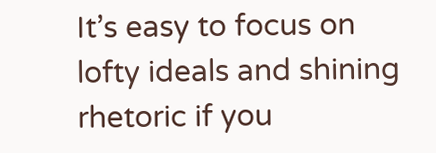It’s easy to focus on lofty ideals and shining rhetoric if you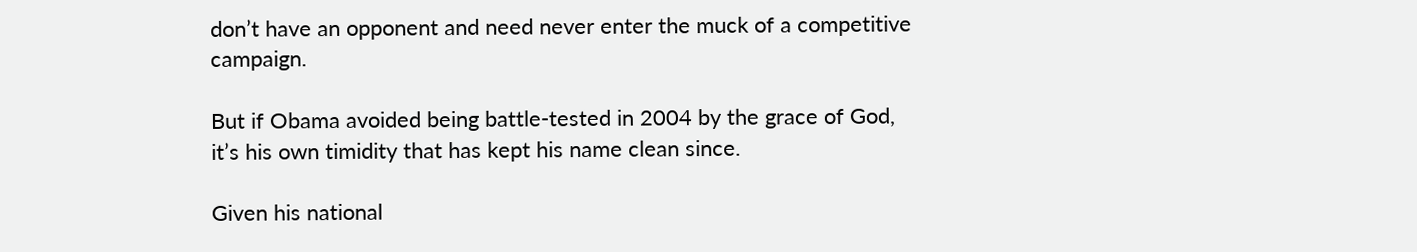don’t have an opponent and need never enter the muck of a competitive campaign.

But if Obama avoided being battle-tested in 2004 by the grace of God, it’s his own timidity that has kept his name clean since.

Given his national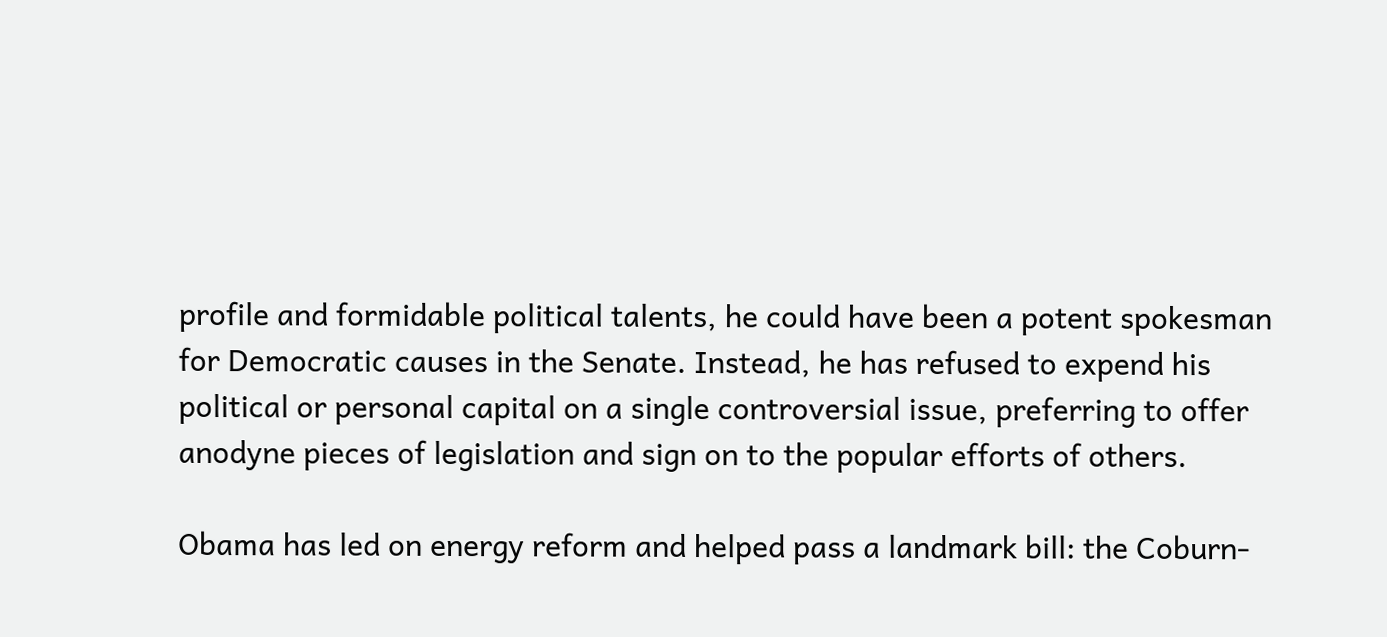profile and formidable political talents, he could have been a potent spokesman for Democratic causes in the Senate. Instead, he has refused to expend his political or personal capital on a single controversial issue, preferring to offer anodyne pieces of legislation and sign on to the popular efforts of others.

Obama has led on energy reform and helped pass a landmark bill: the Coburn-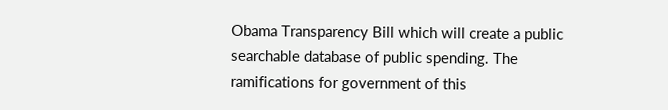Obama Transparency Bill which will create a public searchable database of public spending. The ramifications for government of this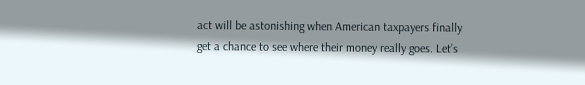act will be astonishing when American taxpayers finally get a chance to see where their money really goes. Let’s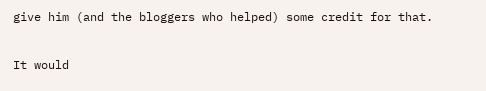give him (and the bloggers who helped) some credit for that.

It would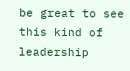be great to see this kind of leadership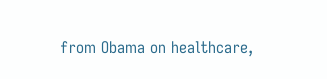from Obama on healthcare,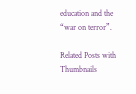education and the “war on terror”.

Related Posts with Thumbnails